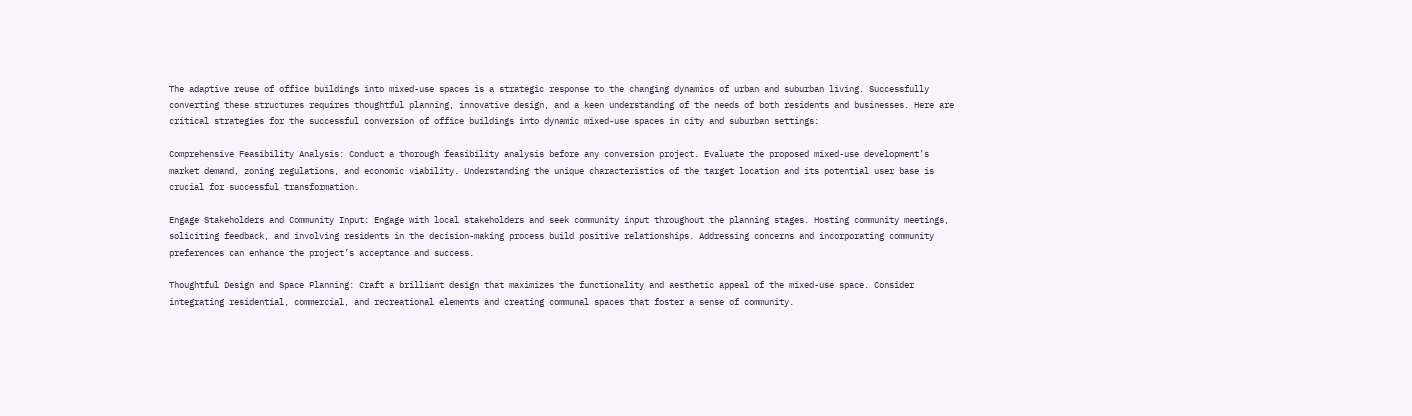The adaptive reuse of office buildings into mixed-use spaces is a strategic response to the changing dynamics of urban and suburban living. Successfully converting these structures requires thoughtful planning, innovative design, and a keen understanding of the needs of both residents and businesses. Here are critical strategies for the successful conversion of office buildings into dynamic mixed-use spaces in city and suburban settings:

Comprehensive Feasibility Analysis: Conduct a thorough feasibility analysis before any conversion project. Evaluate the proposed mixed-use development’s market demand, zoning regulations, and economic viability. Understanding the unique characteristics of the target location and its potential user base is crucial for successful transformation.

Engage Stakeholders and Community Input: Engage with local stakeholders and seek community input throughout the planning stages. Hosting community meetings, soliciting feedback, and involving residents in the decision-making process build positive relationships. Addressing concerns and incorporating community preferences can enhance the project’s acceptance and success.

Thoughtful Design and Space Planning: Craft a brilliant design that maximizes the functionality and aesthetic appeal of the mixed-use space. Consider integrating residential, commercial, and recreational elements and creating communal spaces that foster a sense of community.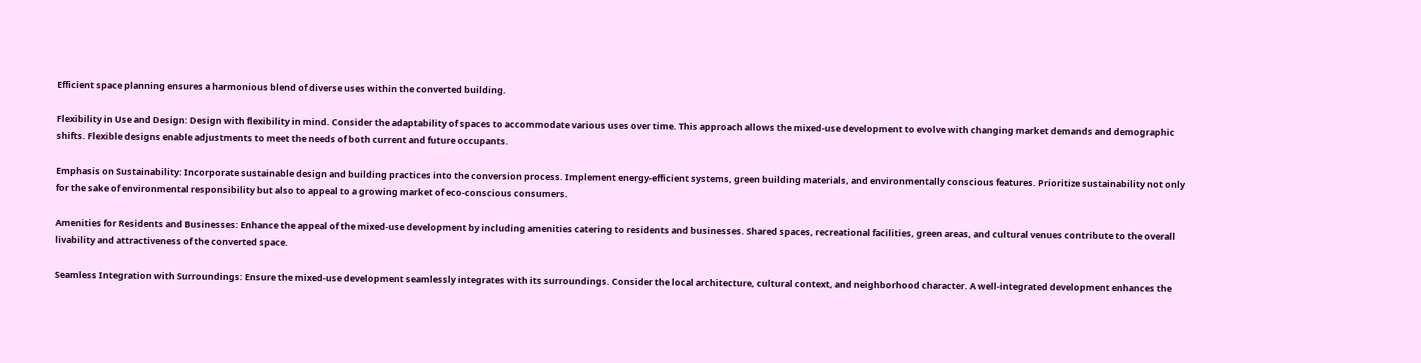Efficient space planning ensures a harmonious blend of diverse uses within the converted building.

Flexibility in Use and Design: Design with flexibility in mind. Consider the adaptability of spaces to accommodate various uses over time. This approach allows the mixed-use development to evolve with changing market demands and demographic shifts. Flexible designs enable adjustments to meet the needs of both current and future occupants.

Emphasis on Sustainability: Incorporate sustainable design and building practices into the conversion process. Implement energy-efficient systems, green building materials, and environmentally conscious features. Prioritize sustainability not only for the sake of environmental responsibility but also to appeal to a growing market of eco-conscious consumers.

Amenities for Residents and Businesses: Enhance the appeal of the mixed-use development by including amenities catering to residents and businesses. Shared spaces, recreational facilities, green areas, and cultural venues contribute to the overall livability and attractiveness of the converted space.

Seamless Integration with Surroundings: Ensure the mixed-use development seamlessly integrates with its surroundings. Consider the local architecture, cultural context, and neighborhood character. A well-integrated development enhances the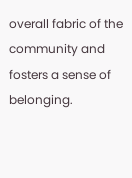overall fabric of the community and fosters a sense of belonging.